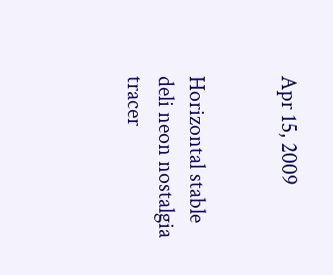Apr 15, 2009


Horizontal stable
deli neon nostalgia
tracer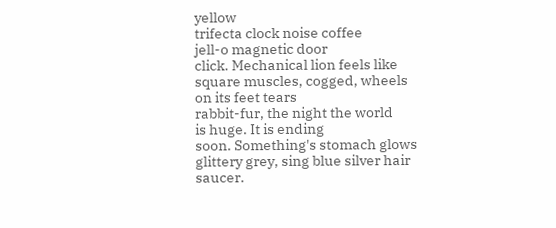yellow
trifecta clock noise coffee
jell-o magnetic door
click. Mechanical lion feels like
square muscles, cogged, wheels
on its feet tears
rabbit-fur, the night the world
is huge. It is ending
soon. Something's stomach glows
glittery grey, sing blue silver hair
saucer.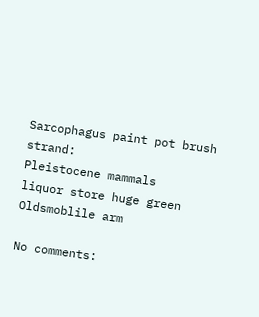Sarcophagus paint pot brush strand:
Pleistocene mammals
liquor store huge green
Oldsmoblile arm

No comments: